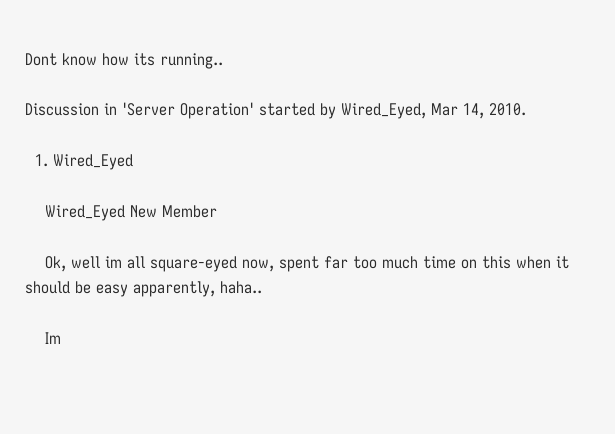Dont know how its running..

Discussion in 'Server Operation' started by Wired_Eyed, Mar 14, 2010.

  1. Wired_Eyed

    Wired_Eyed New Member

    Ok, well im all square-eyed now, spent far too much time on this when it should be easy apparently, haha..

    Im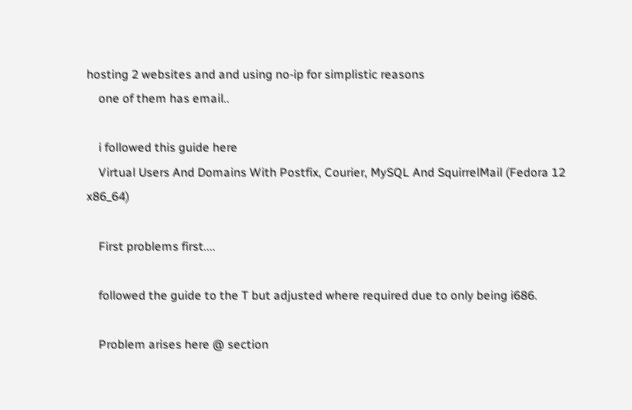hosting 2 websites and and using no-ip for simplistic reasons
    one of them has email..

    i followed this guide here
    Virtual Users And Domains With Postfix, Courier, MySQL And SquirrelMail (Fedora 12 x86_64)

    First problems first....

    followed the guide to the T but adjusted where required due to only being i686.

    Problem arises here @ section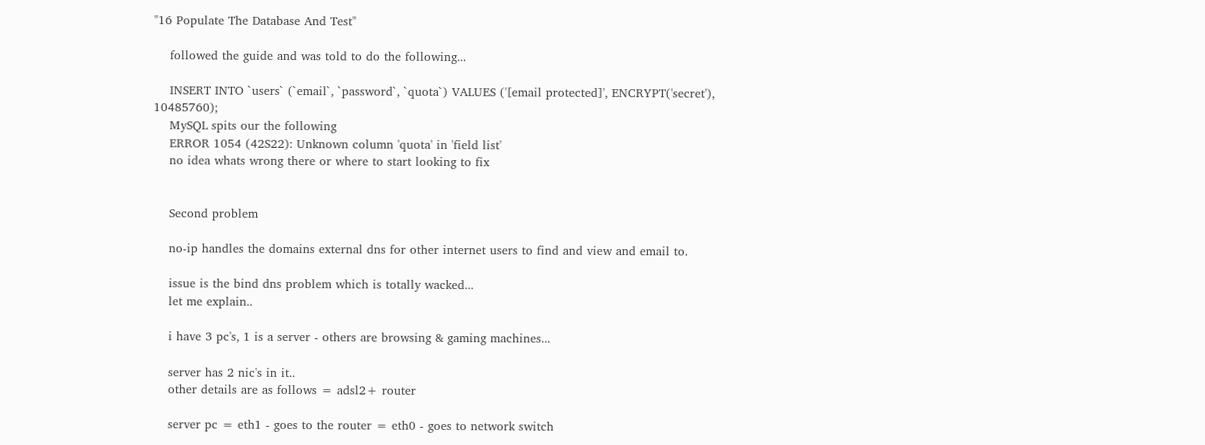"16 Populate The Database And Test"

    followed the guide and was told to do the following...

    INSERT INTO `users` (`email`, `password`, `quota`) VALUES ('[email protected]', ENCRYPT('secret'), 10485760);
    MySQL spits our the following
    ERROR 1054 (42S22): Unknown column 'quota' in 'field list'
    no idea whats wrong there or where to start looking to fix


    Second problem

    no-ip handles the domains external dns for other internet users to find and view and email to.

    issue is the bind dns problem which is totally wacked...
    let me explain..

    i have 3 pc's, 1 is a server - others are browsing & gaming machines...

    server has 2 nic's in it..
    other details are as follows = adsl2+ router

    server pc = eth1 - goes to the router = eth0 - goes to network switch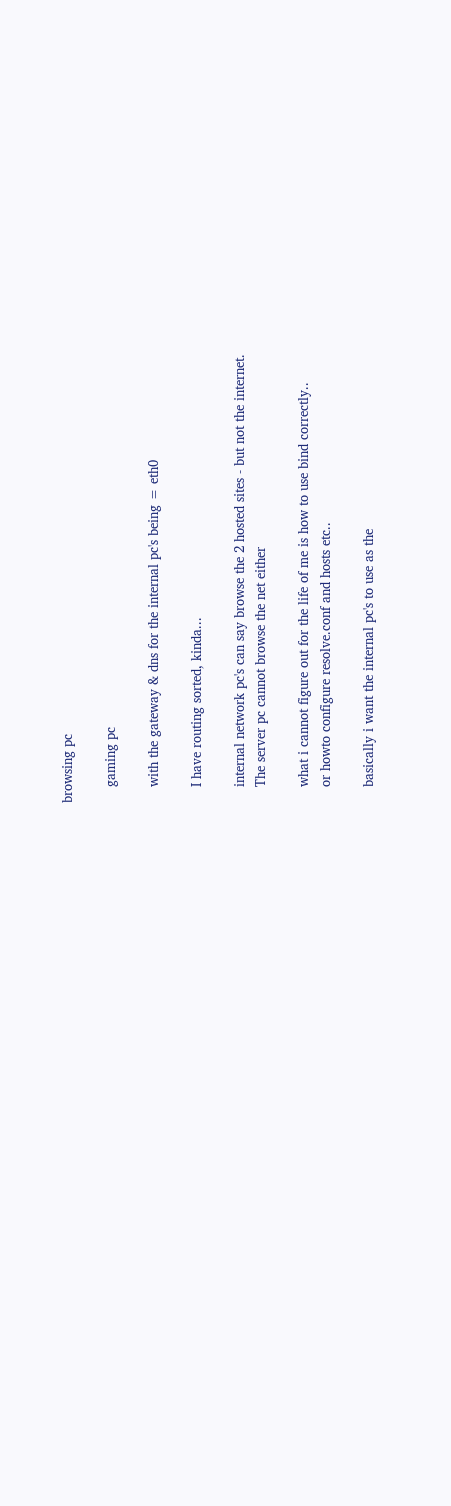browsing pc

    gaming pc

    with the gateway & dns for the internal pc's being = eth0

    I have routing sorted, kinda...

    internal network pc's can say browse the 2 hosted sites - but not the internet.
    The server pc cannot browse the net either

    what i cannot figure out for the life of me is how to use bind correctly..
    or howto configure resolve.conf and hosts etc..

    basically i want the internal pc's to use as the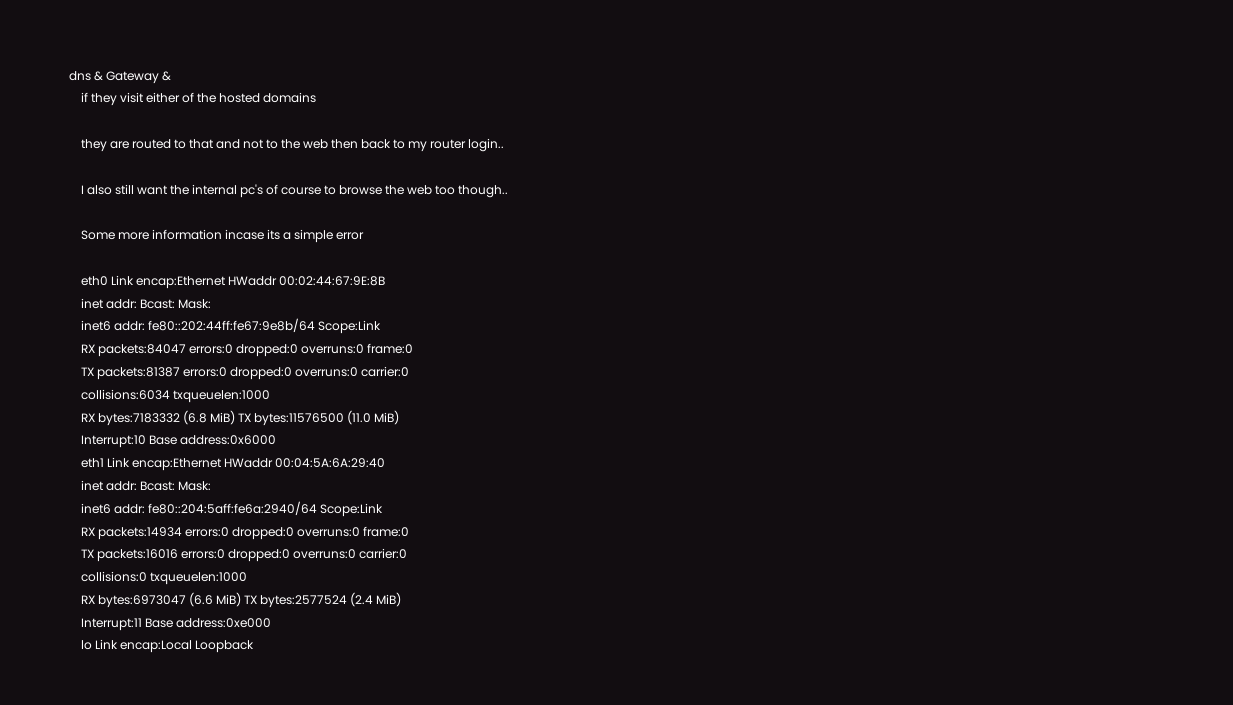dns & Gateway &
    if they visit either of the hosted domains

    they are routed to that and not to the web then back to my router login..

    I also still want the internal pc's of course to browse the web too though..

    Some more information incase its a simple error

    eth0 Link encap:Ethernet HWaddr 00:02:44:67:9E:8B
    inet addr: Bcast: Mask:
    inet6 addr: fe80::202:44ff:fe67:9e8b/64 Scope:Link
    RX packets:84047 errors:0 dropped:0 overruns:0 frame:0
    TX packets:81387 errors:0 dropped:0 overruns:0 carrier:0
    collisions:6034 txqueuelen:1000
    RX bytes:7183332 (6.8 MiB) TX bytes:11576500 (11.0 MiB)
    Interrupt:10 Base address:0x6000
    eth1 Link encap:Ethernet HWaddr 00:04:5A:6A:29:40
    inet addr: Bcast: Mask:
    inet6 addr: fe80::204:5aff:fe6a:2940/64 Scope:Link
    RX packets:14934 errors:0 dropped:0 overruns:0 frame:0
    TX packets:16016 errors:0 dropped:0 overruns:0 carrier:0
    collisions:0 txqueuelen:1000
    RX bytes:6973047 (6.6 MiB) TX bytes:2577524 (2.4 MiB)
    Interrupt:11 Base address:0xe000
    lo Link encap:Local Loopback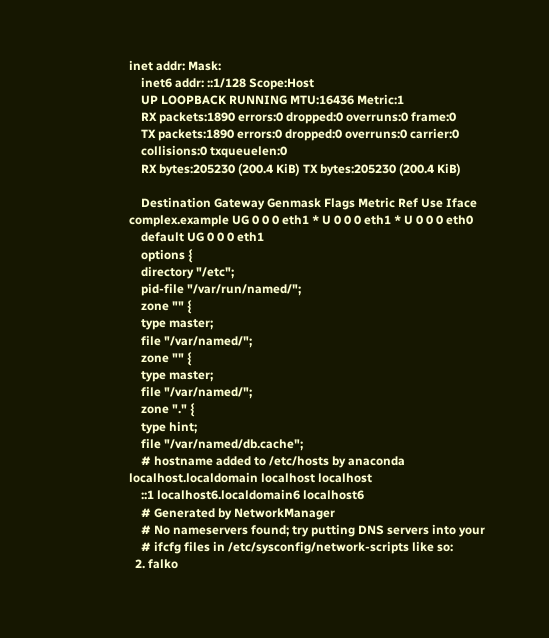inet addr: Mask:
    inet6 addr: ::1/128 Scope:Host
    UP LOOPBACK RUNNING MTU:16436 Metric:1
    RX packets:1890 errors:0 dropped:0 overruns:0 frame:0
    TX packets:1890 errors:0 dropped:0 overruns:0 carrier:0
    collisions:0 txqueuelen:0
    RX bytes:205230 (200.4 KiB) TX bytes:205230 (200.4 KiB)

    Destination Gateway Genmask Flags Metric Ref Use Iface complex.example UG 0 0 0 eth1 * U 0 0 0 eth1 * U 0 0 0 eth0
    default UG 0 0 0 eth1
    options {
    directory "/etc";
    pid-file "/var/run/named/";
    zone "" {
    type master;
    file "/var/named/";
    zone "" {
    type master;
    file "/var/named/";
    zone "." {
    type hint;
    file "/var/named/db.cache";
    # hostname added to /etc/hosts by anaconda localhost.localdomain localhost localhost
    ::1 localhost6.localdomain6 localhost6
    # Generated by NetworkManager
    # No nameservers found; try putting DNS servers into your
    # ifcfg files in /etc/sysconfig/network-scripts like so:
  2. falko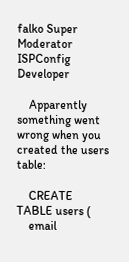falko Super Moderator ISPConfig Developer

    Apparently something went wrong when you created the users table:

    CREATE TABLE users (
    email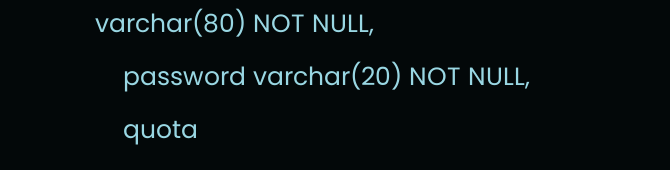varchar(80) NOT NULL,
    password varchar(20) NOT NULL,
    quota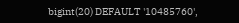bigint(20) DEFAULT '10485760',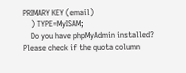PRIMARY KEY (email)
    ) TYPE=MyISAM;
    Do you have phpMyAdmin installed? Please check if the quota column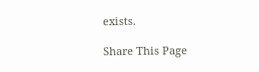exists.

Share This Page